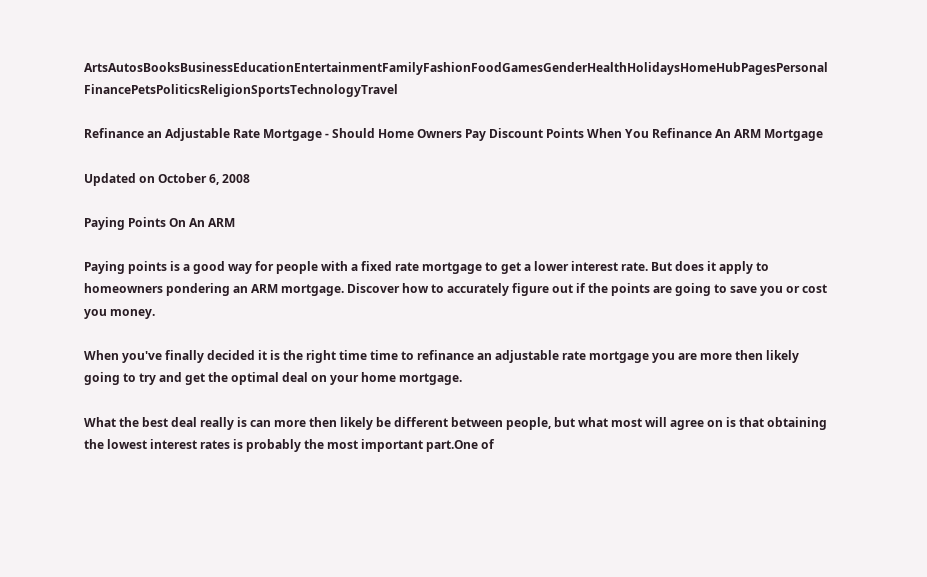ArtsAutosBooksBusinessEducationEntertainmentFamilyFashionFoodGamesGenderHealthHolidaysHomeHubPagesPersonal FinancePetsPoliticsReligionSportsTechnologyTravel

Refinance an Adjustable Rate Mortgage - Should Home Owners Pay Discount Points When You Refinance An ARM Mortgage

Updated on October 6, 2008

Paying Points On An ARM

Paying points is a good way for people with a fixed rate mortgage to get a lower interest rate. But does it apply to homeowners pondering an ARM mortgage. Discover how to accurately figure out if the points are going to save you or cost you money.

When you've finally decided it is the right time time to refinance an adjustable rate mortgage you are more then likely going to try and get the optimal deal on your home mortgage.

What the best deal really is can more then likely be different between people, but what most will agree on is that obtaining the lowest interest rates is probably the most important part.One of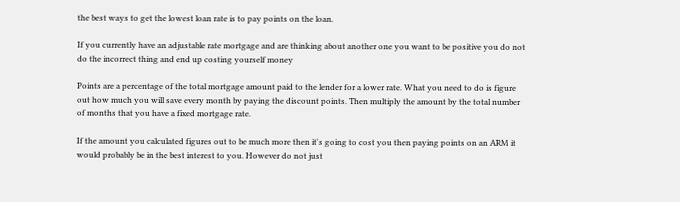the best ways to get the lowest loan rate is to pay points on the loan.

If you currently have an adjustable rate mortgage and are thinking about another one you want to be positive you do not do the incorrect thing and end up costing yourself money

Points are a percentage of the total mortgage amount paid to the lender for a lower rate. What you need to do is figure out how much you will save every month by paying the discount points. Then multiply the amount by the total number of months that you have a fixed mortgage rate.

If the amount you calculated figures out to be much more then it's going to cost you then paying points on an ARM it would probably be in the best interest to you. However do not just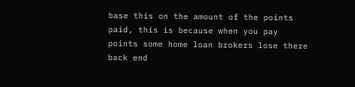base this on the amount of the points paid, this is because when you pay points some home loan brokers lose there back end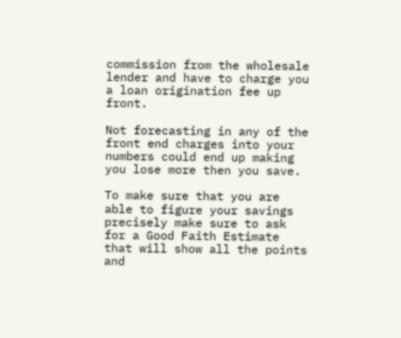commission from the wholesale lender and have to charge you a loan origination fee up front.

Not forecasting in any of the front end charges into your numbers could end up making you lose more then you save.

To make sure that you are able to figure your savings precisely make sure to ask for a Good Faith Estimate that will show all the points and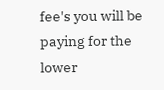fee's you will be paying for the lower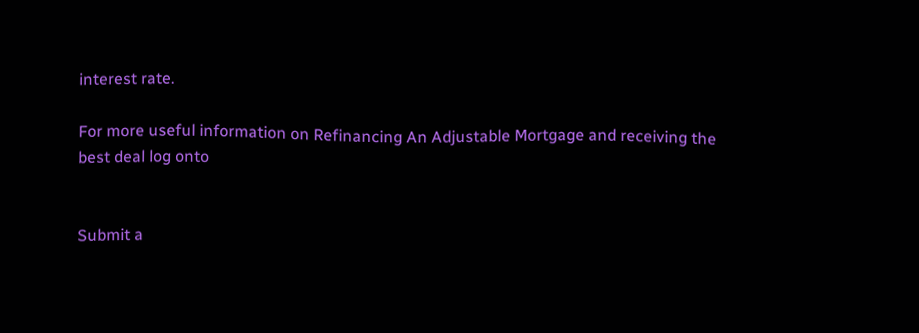interest rate.

For more useful information on Refinancing An Adjustable Mortgage and receiving the best deal log onto


Submit a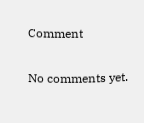Comment

No comments yet.